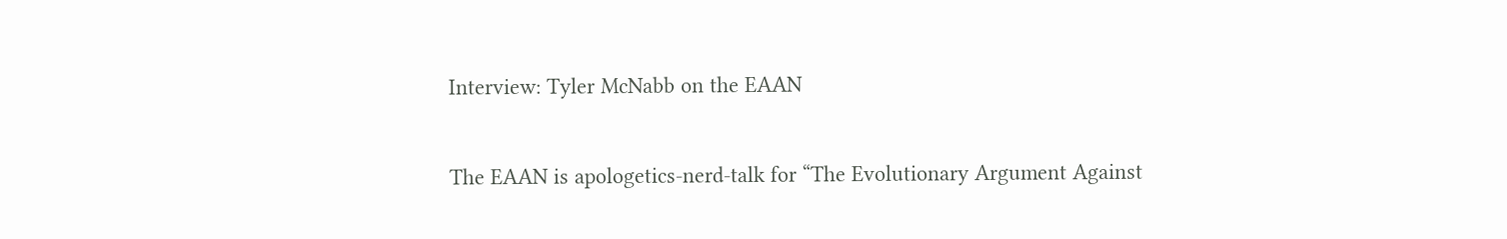Interview: Tyler McNabb on the EAAN

The EAAN is apologetics-nerd-talk for “The Evolutionary Argument Against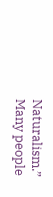Naturalism.” Many people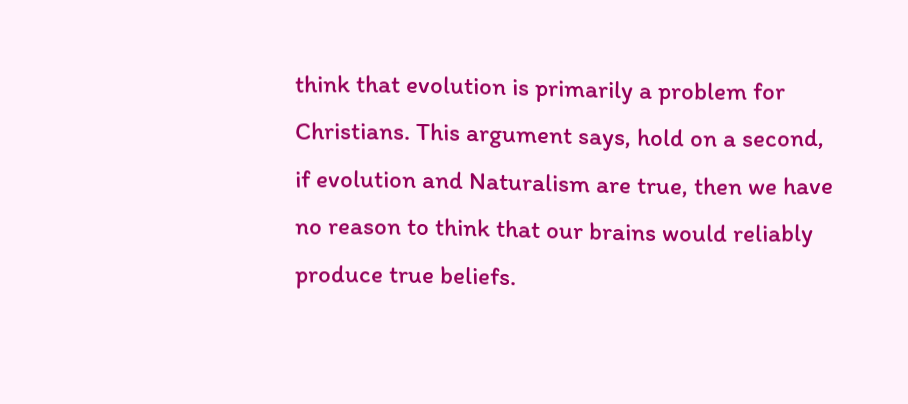think that evolution is primarily a problem for Christians. This argument says, hold on a second, if evolution and Naturalism are true, then we have no reason to think that our brains would reliably produce true beliefs.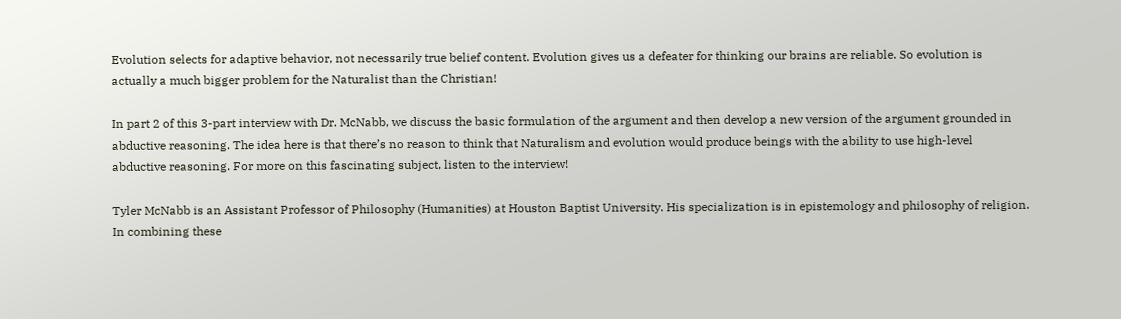Evolution selects for adaptive behavior, not necessarily true belief content. Evolution gives us a defeater for thinking our brains are reliable. So evolution is actually a much bigger problem for the Naturalist than the Christian!

In part 2 of this 3-part interview with Dr. McNabb, we discuss the basic formulation of the argument and then develop a new version of the argument grounded in abductive reasoning. The idea here is that there’s no reason to think that Naturalism and evolution would produce beings with the ability to use high-level abductive reasoning. For more on this fascinating subject, listen to the interview!

Tyler McNabb is an Assistant Professor of Philosophy (Humanities) at Houston Baptist University. His specialization is in epistemology and philosophy of religion. In combining these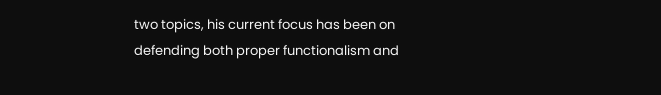two topics, his current focus has been on defending both proper functionalism and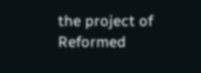the project of Reformed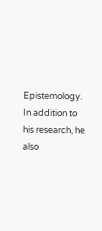Epistemology. In addition to his research, he also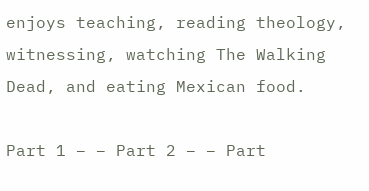enjoys teaching, reading theology, witnessing, watching The Walking Dead, and eating Mexican food.

Part 1 – – Part 2 – – Part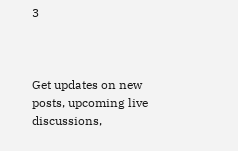3



Get updates on new posts, upcoming live discussions,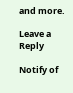and more.

Leave a Reply

Notify of